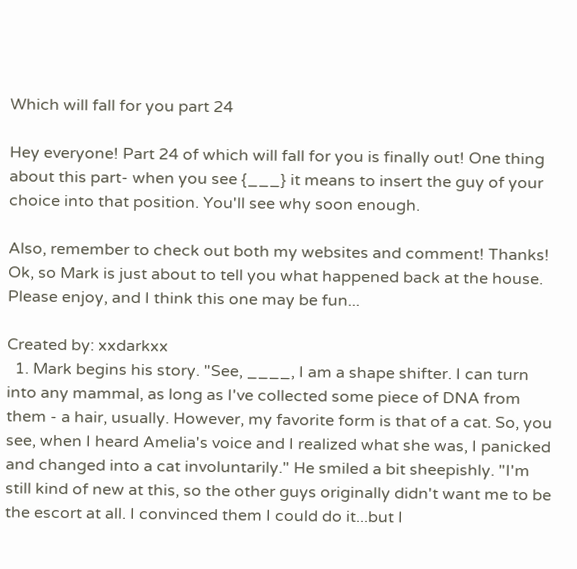Which will fall for you part 24

Hey everyone! Part 24 of which will fall for you is finally out! One thing about this part- when you see {___} it means to insert the guy of your choice into that position. You'll see why soon enough.

Also, remember to check out both my websites and comment! Thanks! Ok, so Mark is just about to tell you what happened back at the house. Please enjoy, and I think this one may be fun...

Created by: xxdarkxx
  1. Mark begins his story. "See, ____, I am a shape shifter. I can turn into any mammal, as long as I've collected some piece of DNA from them - a hair, usually. However, my favorite form is that of a cat. So, you see, when I heard Amelia's voice and I realized what she was, I panicked and changed into a cat involuntarily." He smiled a bit sheepishly. "I'm still kind of new at this, so the other guys originally didn't want me to be the escort at all. I convinced them I could do it...but I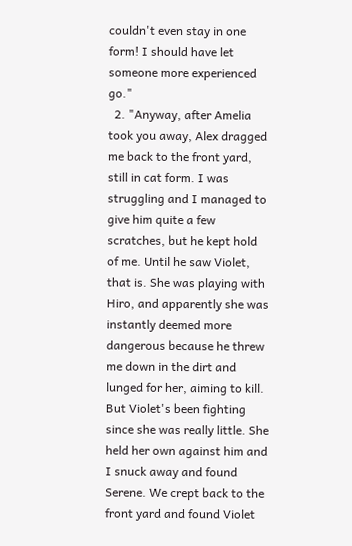couldn't even stay in one form! I should have let someone more experienced go."
  2. "Anyway, after Amelia took you away, Alex dragged me back to the front yard, still in cat form. I was struggling and I managed to give him quite a few scratches, but he kept hold of me. Until he saw Violet, that is. She was playing with Hiro, and apparently she was instantly deemed more dangerous because he threw me down in the dirt and lunged for her, aiming to kill. But Violet's been fighting since she was really little. She held her own against him and I snuck away and found Serene. We crept back to the front yard and found Violet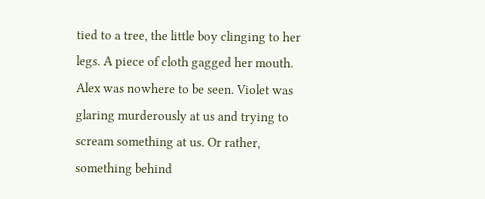tied to a tree, the little boy clinging to her legs. A piece of cloth gagged her mouth. Alex was nowhere to be seen. Violet was glaring murderously at us and trying to scream something at us. Or rather, something behind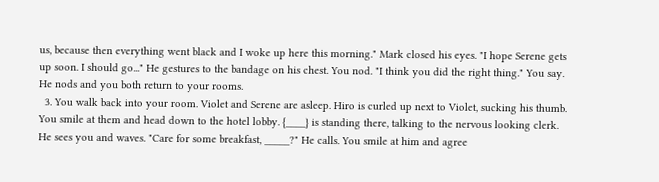us, because then everything went black and I woke up here this morning." Mark closed his eyes. "I hope Serene gets up soon. I should go..." He gestures to the bandage on his chest. You nod. "I think you did the right thing." You say. He nods and you both return to your rooms.
  3. You walk back into your room. Violet and Serene are asleep. Hiro is curled up next to Violet, sucking his thumb. You smile at them and head down to the hotel lobby. {____} is standing there, talking to the nervous looking clerk. He sees you and waves. "Care for some breakfast, _____?" He calls. You smile at him and agree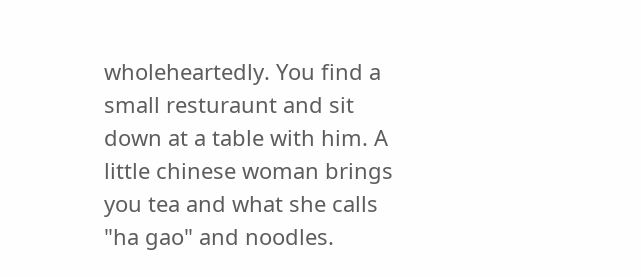wholeheartedly. You find a small resturaunt and sit down at a table with him. A little chinese woman brings you tea and what she calls "ha gao" and noodles.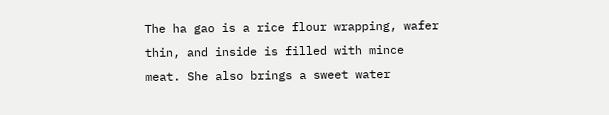The ha gao is a rice flour wrapping, wafer thin, and inside is filled with mince meat. She also brings a sweet water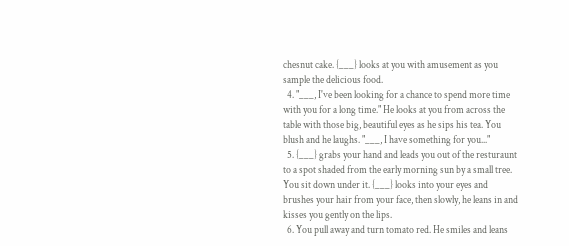chesnut cake. {___} looks at you with amusement as you sample the delicious food.
  4. "___, I've been looking for a chance to spend more time with you for a long time." He looks at you from across the table with those big, beautiful eyes as he sips his tea. You blush and he laughs. "___, I have something for you..."
  5. {___} grabs your hand and leads you out of the resturaunt to a spot shaded from the early morning sun by a small tree. You sit down under it. {___} looks into your eyes and brushes your hair from your face, then slowly, he leans in and kisses you gently on the lips.
  6. You pull away and turn tomato red. He smiles and leans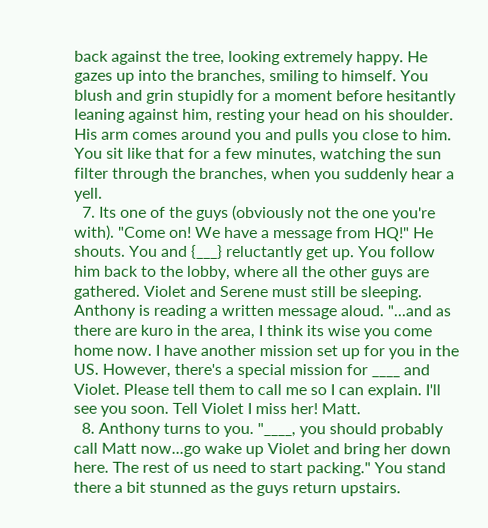back against the tree, looking extremely happy. He gazes up into the branches, smiling to himself. You blush and grin stupidly for a moment before hesitantly leaning against him, resting your head on his shoulder. His arm comes around you and pulls you close to him. You sit like that for a few minutes, watching the sun filter through the branches, when you suddenly hear a yell.
  7. Its one of the guys (obviously not the one you're with). "Come on! We have a message from HQ!" He shouts. You and {___} reluctantly get up. You follow him back to the lobby, where all the other guys are gathered. Violet and Serene must still be sleeping. Anthony is reading a written message aloud. "...and as there are kuro in the area, I think its wise you come home now. I have another mission set up for you in the US. However, there's a special mission for ____ and Violet. Please tell them to call me so I can explain. I'll see you soon. Tell Violet I miss her! Matt.
  8. Anthony turns to you. "____, you should probably call Matt now...go wake up Violet and bring her down here. The rest of us need to start packing." You stand there a bit stunned as the guys return upstairs.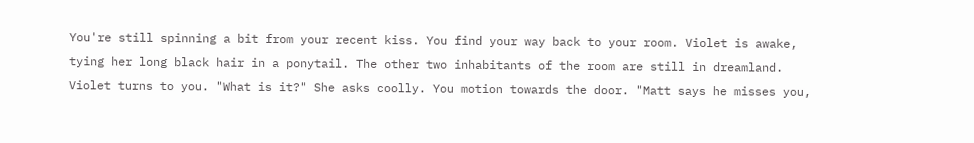You're still spinning a bit from your recent kiss. You find your way back to your room. Violet is awake, tying her long black hair in a ponytail. The other two inhabitants of the room are still in dreamland. Violet turns to you. "What is it?" She asks coolly. You motion towards the door. "Matt says he misses you,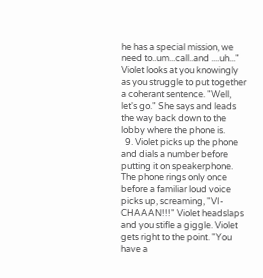he has a special mission, we need to..um...call..and ....uh..." Violet looks at you knowingly as you struggle to put together a coherant sentence. "Well, let's go." She says and leads the way back down to the lobby where the phone is.
  9. Violet picks up the phone and dials a number before putting it on speakerphone. The phone rings only once before a familiar loud voice picks up, screaming, "VI-CHAAAN!!!" Violet headslaps and you stifle a giggle. Violet gets right to the point. "You have a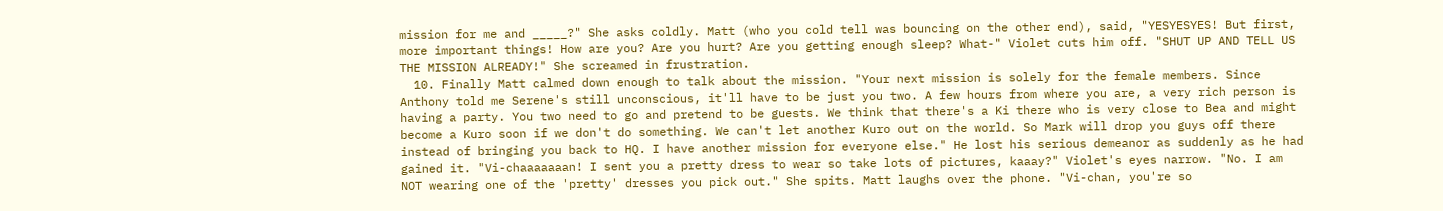mission for me and _____?" She asks coldly. Matt (who you cold tell was bouncing on the other end), said, "YESYESYES! But first, more important things! How are you? Are you hurt? Are you getting enough sleep? What-" Violet cuts him off. "SHUT UP AND TELL US THE MISSION ALREADY!" She screamed in frustration.
  10. Finally Matt calmed down enough to talk about the mission. "Your next mission is solely for the female members. Since Anthony told me Serene's still unconscious, it'll have to be just you two. A few hours from where you are, a very rich person is having a party. You two need to go and pretend to be guests. We think that there's a Ki there who is very close to Bea and might become a Kuro soon if we don't do something. We can't let another Kuro out on the world. So Mark will drop you guys off there instead of bringing you back to HQ. I have another mission for everyone else." He lost his serious demeanor as suddenly as he had gained it. "Vi-chaaaaaaan! I sent you a pretty dress to wear so take lots of pictures, kaaay?" Violet's eyes narrow. "No. I am NOT wearing one of the 'pretty' dresses you pick out." She spits. Matt laughs over the phone. "Vi-chan, you're so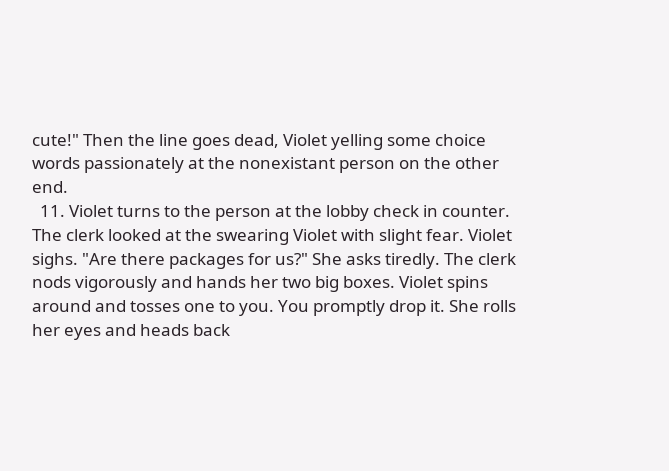cute!" Then the line goes dead, Violet yelling some choice words passionately at the nonexistant person on the other end.
  11. Violet turns to the person at the lobby check in counter. The clerk looked at the swearing Violet with slight fear. Violet sighs. "Are there packages for us?" She asks tiredly. The clerk nods vigorously and hands her two big boxes. Violet spins around and tosses one to you. You promptly drop it. She rolls her eyes and heads back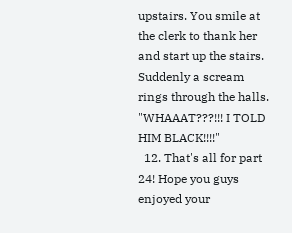upstairs. You smile at the clerk to thank her and start up the stairs. Suddenly a scream rings through the halls. "WHAAAT???!!! I TOLD HIM BLACK!!!!"
  12. That's all for part 24! Hope you guys enjoyed your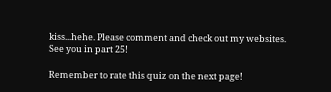kiss...hehe. Please comment and check out my websites. See you in part 25!

Remember to rate this quiz on the next page!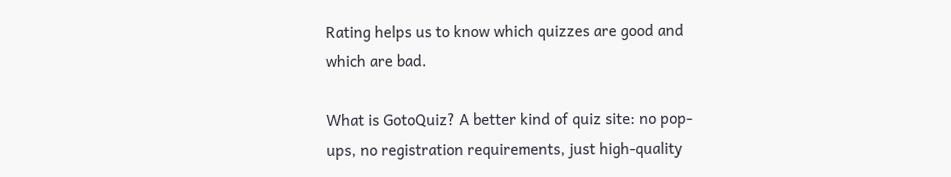Rating helps us to know which quizzes are good and which are bad.

What is GotoQuiz? A better kind of quiz site: no pop-ups, no registration requirements, just high-quality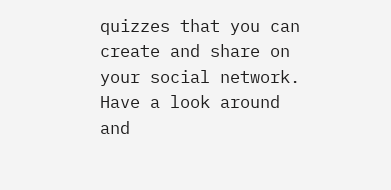quizzes that you can create and share on your social network. Have a look around and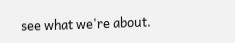see what we're about.